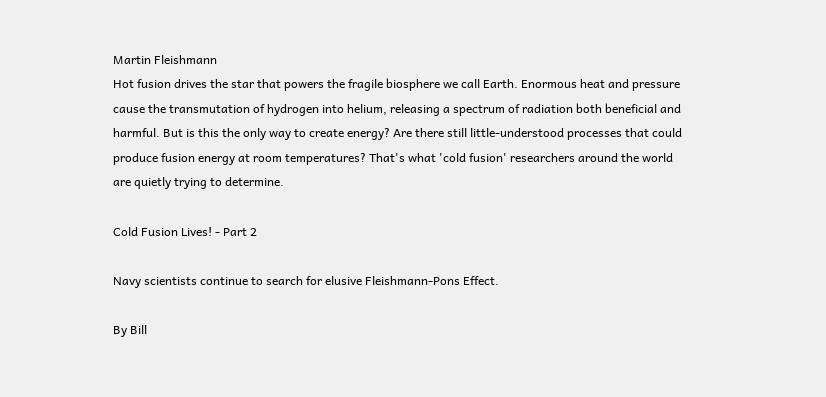Martin Fleishmann
Hot fusion drives the star that powers the fragile biosphere we call Earth. Enormous heat and pressure cause the transmutation of hydrogen into helium, releasing a spectrum of radiation both beneficial and harmful. But is this the only way to create energy? Are there still little-understood processes that could produce fusion energy at room temperatures? That's what 'cold fusion' researchers around the world are quietly trying to determine.

Cold Fusion Lives! - Part 2

Navy scientists continue to search for elusive Fleishmann-Pons Effect.

By Bill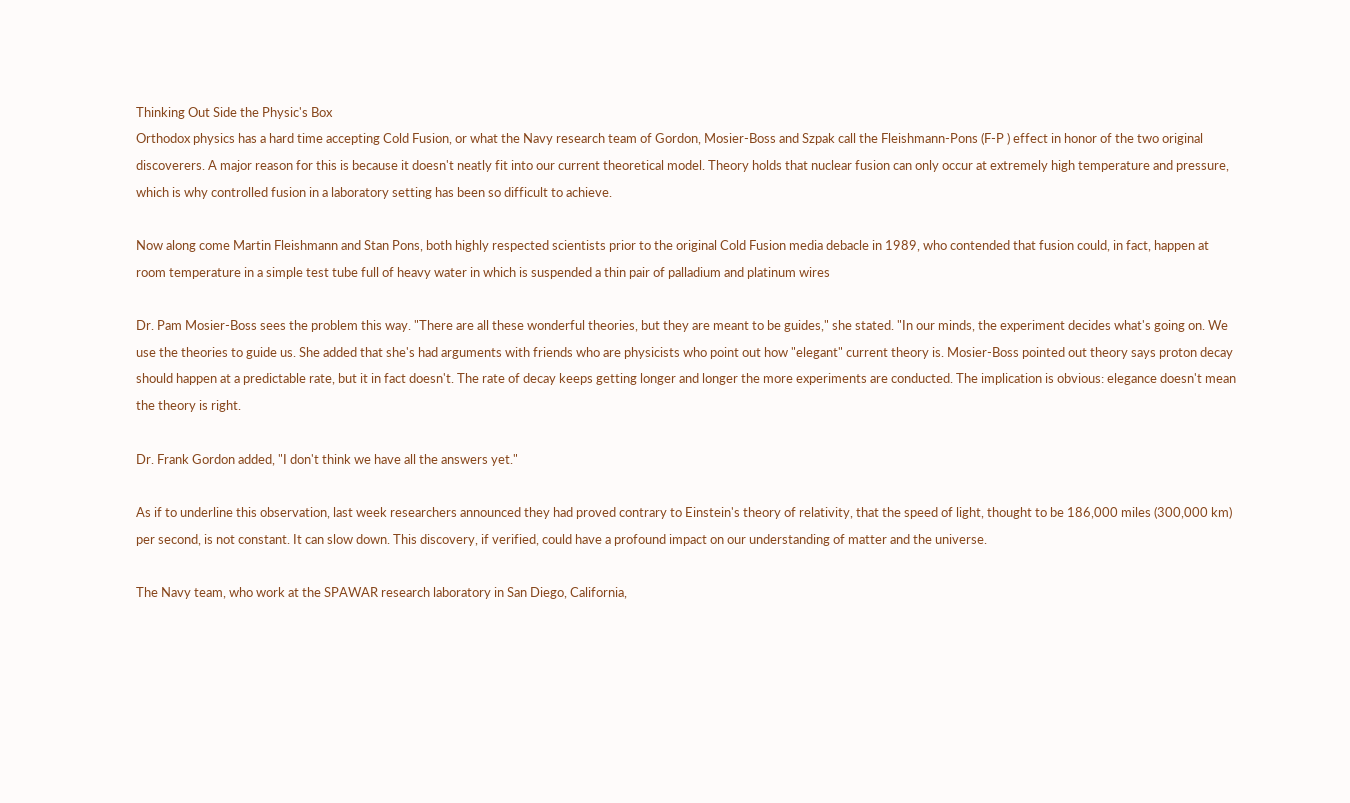Thinking Out Side the Physic's Box
Orthodox physics has a hard time accepting Cold Fusion, or what the Navy research team of Gordon, Mosier-Boss and Szpak call the Fleishmann-Pons (F-P ) effect in honor of the two original discoverers. A major reason for this is because it doesn't neatly fit into our current theoretical model. Theory holds that nuclear fusion can only occur at extremely high temperature and pressure, which is why controlled fusion in a laboratory setting has been so difficult to achieve.

Now along come Martin Fleishmann and Stan Pons, both highly respected scientists prior to the original Cold Fusion media debacle in 1989, who contended that fusion could, in fact, happen at room temperature in a simple test tube full of heavy water in which is suspended a thin pair of palladium and platinum wires

Dr. Pam Mosier-Boss sees the problem this way. "There are all these wonderful theories, but they are meant to be guides," she stated. "In our minds, the experiment decides what's going on. We use the theories to guide us. She added that she's had arguments with friends who are physicists who point out how "elegant" current theory is. Mosier-Boss pointed out theory says proton decay should happen at a predictable rate, but it in fact doesn't. The rate of decay keeps getting longer and longer the more experiments are conducted. The implication is obvious: elegance doesn't mean the theory is right.

Dr. Frank Gordon added, "I don't think we have all the answers yet."

As if to underline this observation, last week researchers announced they had proved contrary to Einstein's theory of relativity, that the speed of light, thought to be 186,000 miles (300,000 km) per second, is not constant. It can slow down. This discovery, if verified, could have a profound impact on our understanding of matter and the universe.

The Navy team, who work at the SPAWAR research laboratory in San Diego, California,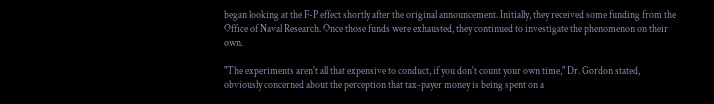began looking at the F-P effect shortly after the original announcement. Initially, they received some funding from the Office of Naval Research. Once those funds were exhausted, they continued to investigate the phenomenon on their own.

"The experiments aren't all that expensive to conduct, if you don't count your own time," Dr. Gordon stated, obviously concerned about the perception that tax-payer money is being spent on a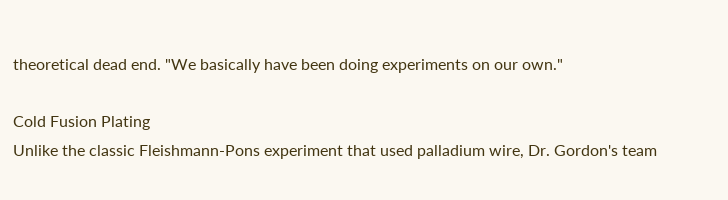theoretical dead end. "We basically have been doing experiments on our own."

Cold Fusion Plating
Unlike the classic Fleishmann-Pons experiment that used palladium wire, Dr. Gordon's team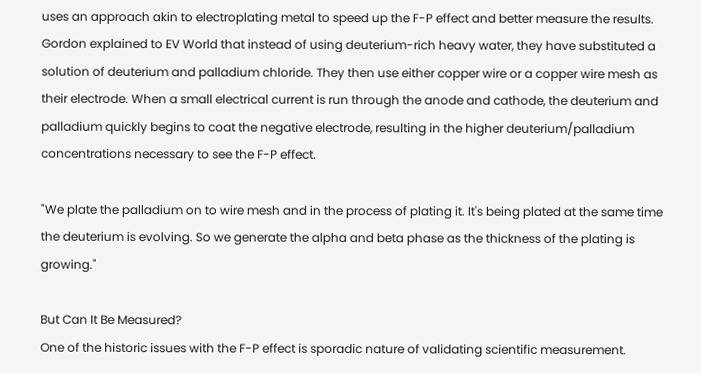uses an approach akin to electroplating metal to speed up the F-P effect and better measure the results. Gordon explained to EV World that instead of using deuterium-rich heavy water, they have substituted a solution of deuterium and palladium chloride. They then use either copper wire or a copper wire mesh as their electrode. When a small electrical current is run through the anode and cathode, the deuterium and palladium quickly begins to coat the negative electrode, resulting in the higher deuterium/palladium concentrations necessary to see the F-P effect.

"We plate the palladium on to wire mesh and in the process of plating it. It's being plated at the same time the deuterium is evolving. So we generate the alpha and beta phase as the thickness of the plating is growing."

But Can It Be Measured?
One of the historic issues with the F-P effect is sporadic nature of validating scientific measurement.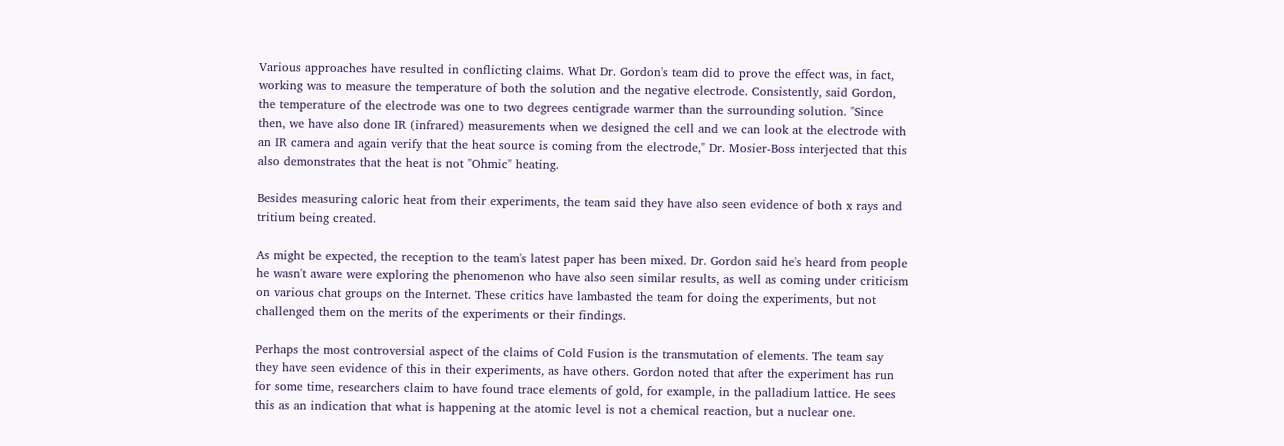Various approaches have resulted in conflicting claims. What Dr. Gordon's team did to prove the effect was, in fact, working was to measure the temperature of both the solution and the negative electrode. Consistently, said Gordon, the temperature of the electrode was one to two degrees centigrade warmer than the surrounding solution. "Since then, we have also done IR (infrared) measurements when we designed the cell and we can look at the electrode with an IR camera and again verify that the heat source is coming from the electrode," Dr. Mosier-Boss interjected that this also demonstrates that the heat is not "Ohmic" heating.

Besides measuring caloric heat from their experiments, the team said they have also seen evidence of both x rays and tritium being created.

As might be expected, the reception to the team's latest paper has been mixed. Dr. Gordon said he's heard from people he wasn't aware were exploring the phenomenon who have also seen similar results, as well as coming under criticism on various chat groups on the Internet. These critics have lambasted the team for doing the experiments, but not challenged them on the merits of the experiments or their findings.

Perhaps the most controversial aspect of the claims of Cold Fusion is the transmutation of elements. The team say they have seen evidence of this in their experiments, as have others. Gordon noted that after the experiment has run for some time, researchers claim to have found trace elements of gold, for example, in the palladium lattice. He sees this as an indication that what is happening at the atomic level is not a chemical reaction, but a nuclear one.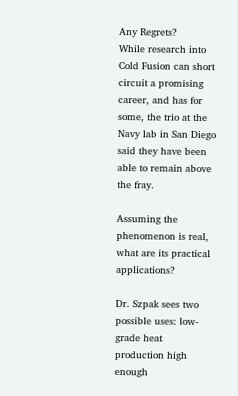Any Regrets?
While research into Cold Fusion can short circuit a promising career, and has for some, the trio at the Navy lab in San Diego said they have been able to remain above the fray.

Assuming the phenomenon is real, what are its practical applications?

Dr. Szpak sees two possible uses: low-grade heat production high enough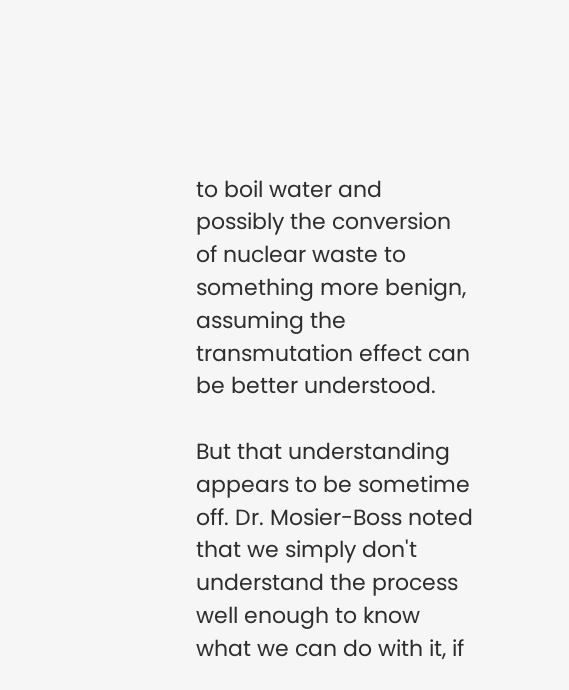to boil water and possibly the conversion of nuclear waste to something more benign, assuming the transmutation effect can be better understood.

But that understanding appears to be sometime off. Dr. Mosier-Boss noted that we simply don't understand the process well enough to know what we can do with it, if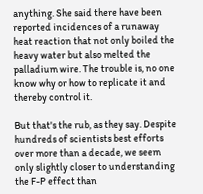anything. She said there have been reported incidences of a runaway heat reaction that not only boiled the heavy water but also melted the palladium wire. The trouble is, no one know why or how to replicate it and thereby control it.

But that's the rub, as they say. Despite hundreds of scientists best efforts over more than a decade, we seem only slightly closer to understanding the F-P effect than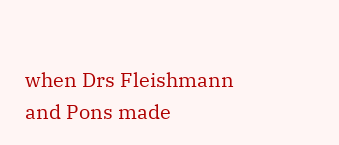when Drs Fleishmann and Pons made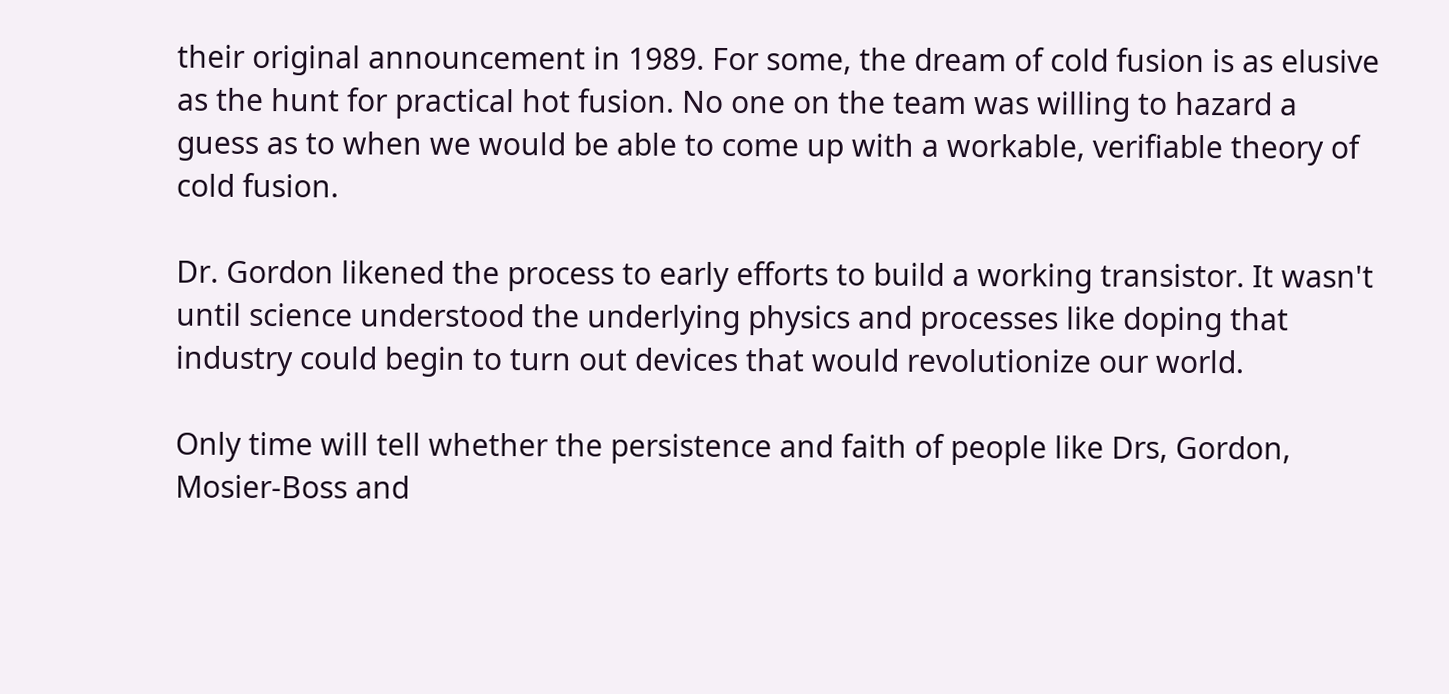their original announcement in 1989. For some, the dream of cold fusion is as elusive as the hunt for practical hot fusion. No one on the team was willing to hazard a guess as to when we would be able to come up with a workable, verifiable theory of cold fusion.

Dr. Gordon likened the process to early efforts to build a working transistor. It wasn't until science understood the underlying physics and processes like doping that industry could begin to turn out devices that would revolutionize our world.

Only time will tell whether the persistence and faith of people like Drs, Gordon, Mosier-Boss and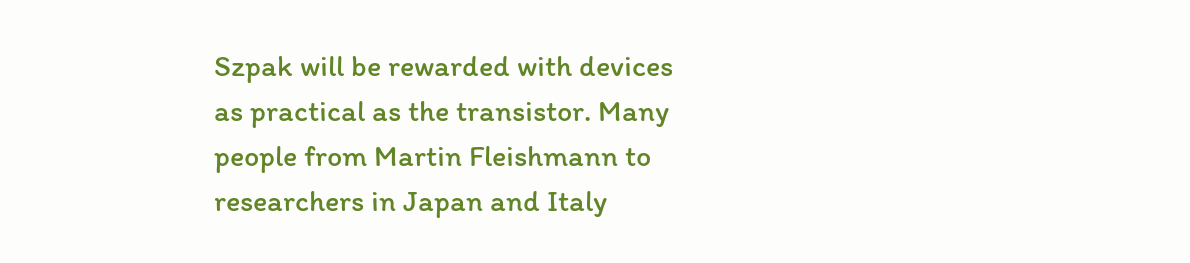Szpak will be rewarded with devices as practical as the transistor. Many people from Martin Fleishmann to researchers in Japan and Italy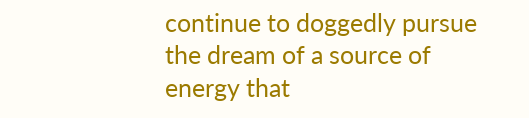continue to doggedly pursue the dream of a source of energy that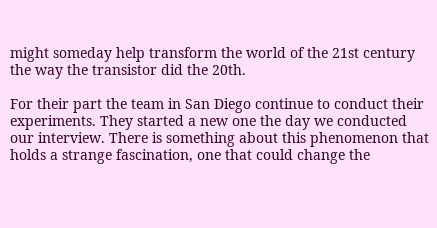might someday help transform the world of the 21st century the way the transistor did the 20th.

For their part the team in San Diego continue to conduct their experiments. They started a new one the day we conducted our interview. There is something about this phenomenon that holds a strange fascination, one that could change the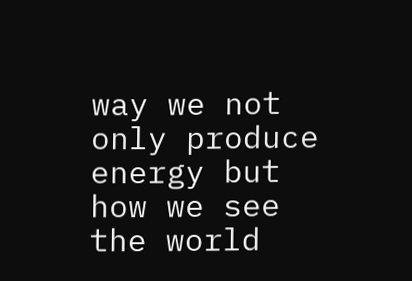way we not only produce energy but how we see the world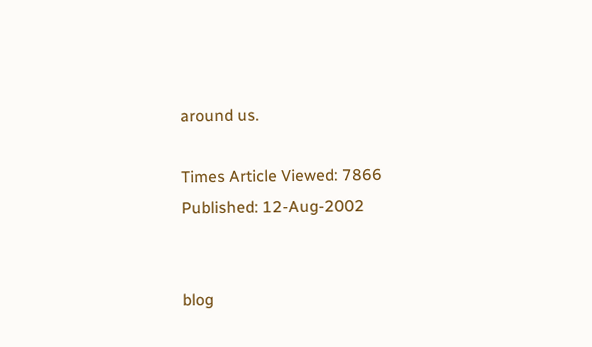around us.

Times Article Viewed: 7866
Published: 12-Aug-2002


blog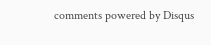comments powered by Disqus